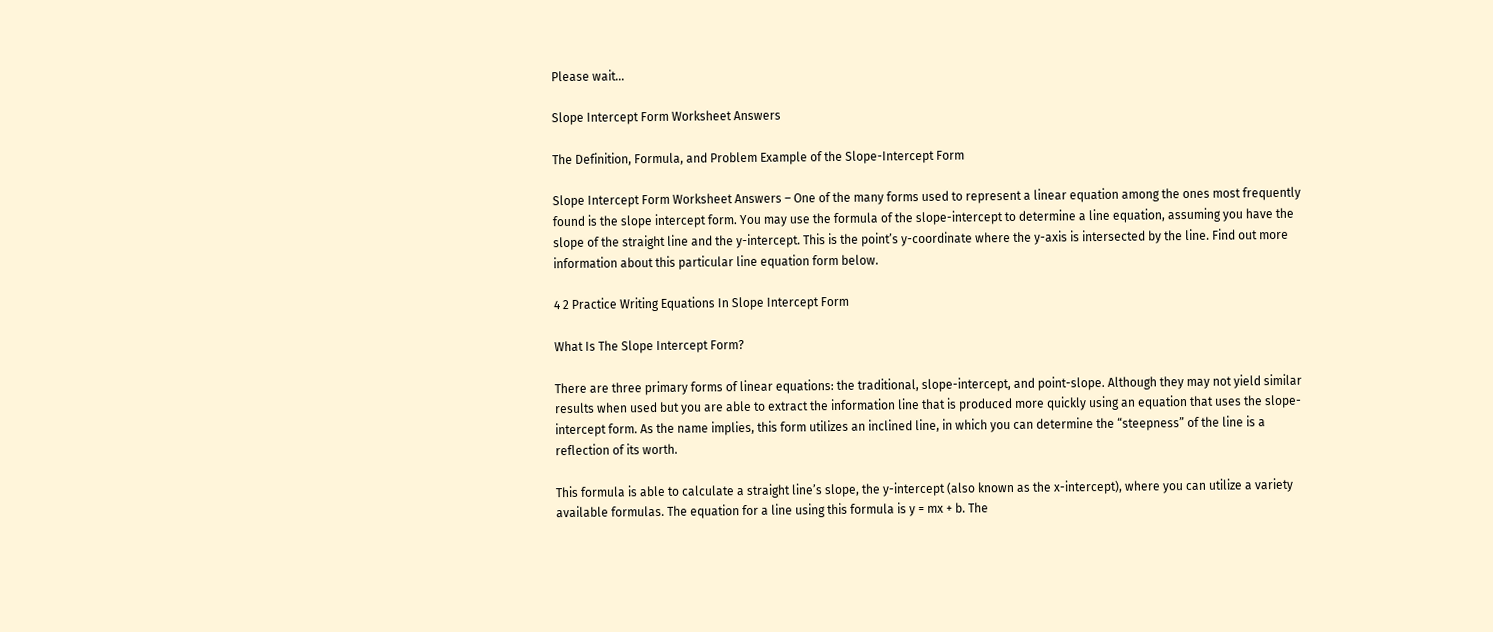Please wait...

Slope Intercept Form Worksheet Answers

The Definition, Formula, and Problem Example of the Slope-Intercept Form

Slope Intercept Form Worksheet Answers – One of the many forms used to represent a linear equation among the ones most frequently found is the slope intercept form. You may use the formula of the slope-intercept to determine a line equation, assuming you have the slope of the straight line and the y-intercept. This is the point’s y-coordinate where the y-axis is intersected by the line. Find out more information about this particular line equation form below.

4 2 Practice Writing Equations In Slope Intercept Form

What Is The Slope Intercept Form?

There are three primary forms of linear equations: the traditional, slope-intercept, and point-slope. Although they may not yield similar results when used but you are able to extract the information line that is produced more quickly using an equation that uses the slope-intercept form. As the name implies, this form utilizes an inclined line, in which you can determine the “steepness” of the line is a reflection of its worth.

This formula is able to calculate a straight line’s slope, the y-intercept (also known as the x-intercept), where you can utilize a variety available formulas. The equation for a line using this formula is y = mx + b. The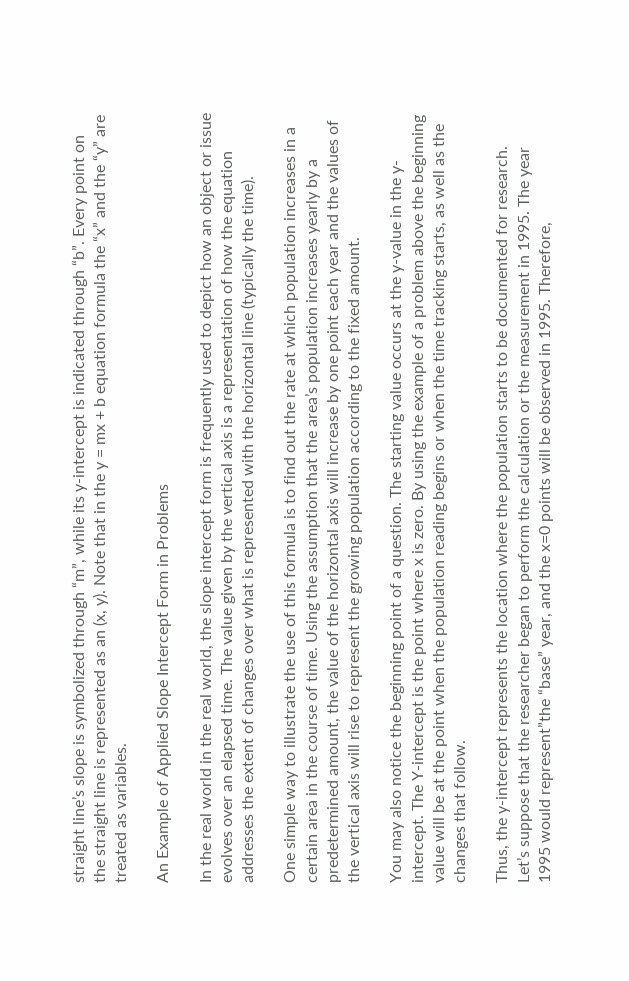straight line’s slope is symbolized through “m”, while its y-intercept is indicated through “b”. Every point on the straight line is represented as an (x, y). Note that in the y = mx + b equation formula the “x” and the “y” are treated as variables.

An Example of Applied Slope Intercept Form in Problems

In the real world in the real world, the slope intercept form is frequently used to depict how an object or issue evolves over an elapsed time. The value given by the vertical axis is a representation of how the equation addresses the extent of changes over what is represented with the horizontal line (typically the time).

One simple way to illustrate the use of this formula is to find out the rate at which population increases in a certain area in the course of time. Using the assumption that the area’s population increases yearly by a predetermined amount, the value of the horizontal axis will increase by one point each year and the values of the vertical axis will rise to represent the growing population according to the fixed amount.

You may also notice the beginning point of a question. The starting value occurs at the y-value in the y-intercept. The Y-intercept is the point where x is zero. By using the example of a problem above the beginning value will be at the point when the population reading begins or when the time tracking starts, as well as the changes that follow.

Thus, the y-intercept represents the location where the population starts to be documented for research. Let’s suppose that the researcher began to perform the calculation or the measurement in 1995. The year 1995 would represent”the “base” year, and the x=0 points will be observed in 1995. Therefore,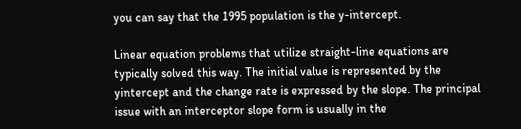you can say that the 1995 population is the y-intercept.

Linear equation problems that utilize straight-line equations are typically solved this way. The initial value is represented by the yintercept and the change rate is expressed by the slope. The principal issue with an interceptor slope form is usually in the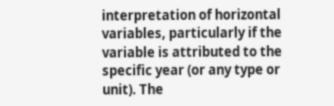interpretation of horizontal variables, particularly if the variable is attributed to the specific year (or any type or unit). The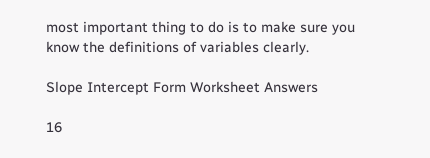most important thing to do is to make sure you know the definitions of variables clearly.

Slope Intercept Form Worksheet Answers

16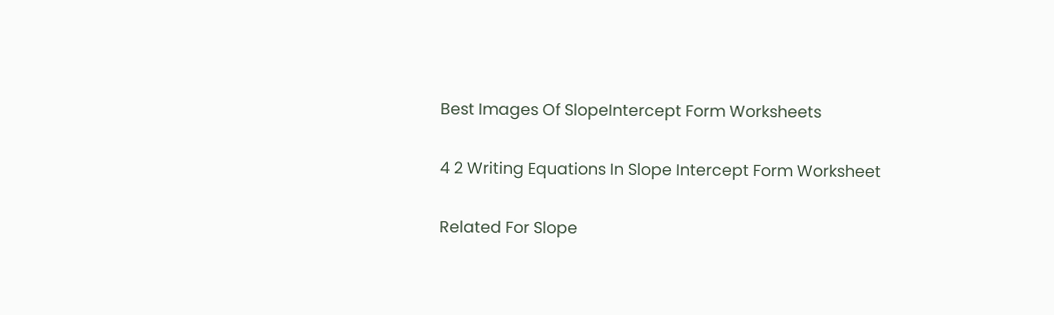Best Images Of SlopeIntercept Form Worksheets

4 2 Writing Equations In Slope Intercept Form Worksheet

Related For Slope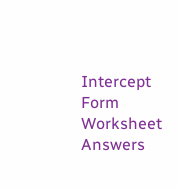Intercept Form Worksheet Answers